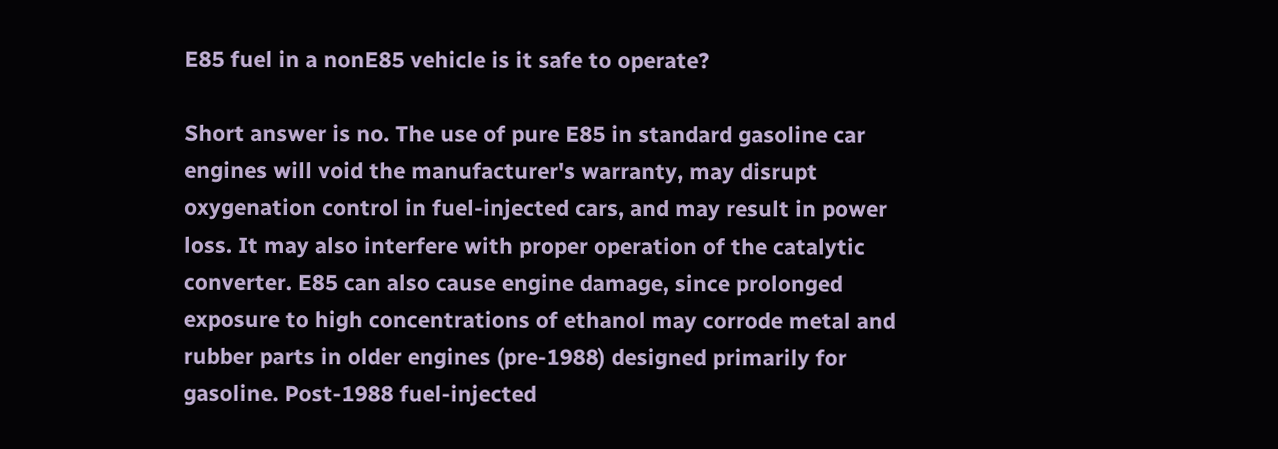E85 fuel in a nonE85 vehicle is it safe to operate?

Short answer is no. The use of pure E85 in standard gasoline car engines will void the manufacturer's warranty, may disrupt oxygenation control in fuel-injected cars, and may result in power loss. It may also interfere with proper operation of the catalytic converter. E85 can also cause engine damage, since prolonged exposure to high concentrations of ethanol may corrode metal and rubber parts in older engines (pre-1988) designed primarily for gasoline. Post-1988 fuel-injected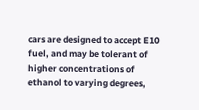cars are designed to accept E10 fuel, and may be tolerant of higher concentrations of ethanol to varying degrees,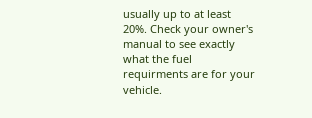usually up to at least 20%. Check your owner's manual to see exactly what the fuel requirments are for your vehicle.